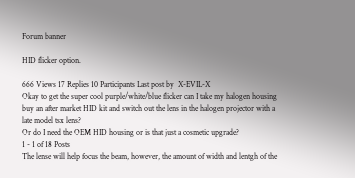Forum banner

HID flicker option.

666 Views 17 Replies 10 Participants Last post by  X-EVIL-X
Okay to get the super cool purple/white/blue flicker can I take my halogen housing buy an after market HID kit and switch out the lens in the halogen projector with a late model tsx lens?
Or do I need the OEM HID housing or is that just a cosmetic upgrade?
1 - 1 of 18 Posts
The lense will help focus the beam, however, the amount of width and lentgh of the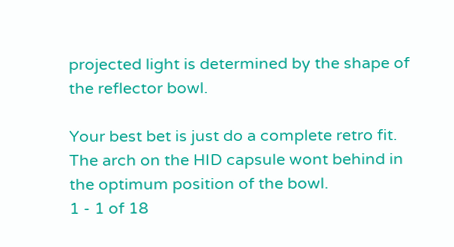projected light is determined by the shape of the reflector bowl.

Your best bet is just do a complete retro fit. The arch on the HID capsule wont behind in the optimum position of the bowl.
1 - 1 of 18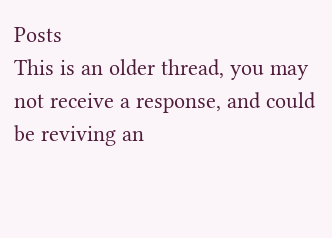Posts
This is an older thread, you may not receive a response, and could be reviving an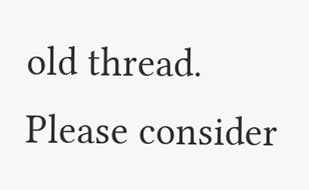old thread. Please consider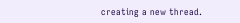creating a new thread.